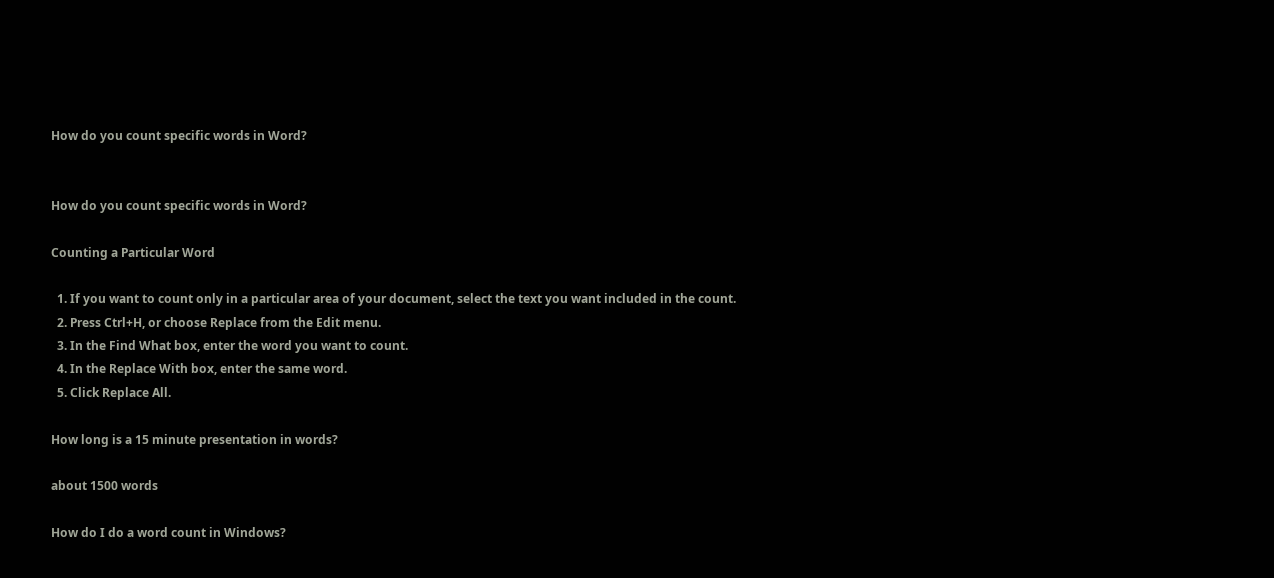How do you count specific words in Word?


How do you count specific words in Word?

Counting a Particular Word

  1. If you want to count only in a particular area of your document, select the text you want included in the count.
  2. Press Ctrl+H, or choose Replace from the Edit menu.
  3. In the Find What box, enter the word you want to count.
  4. In the Replace With box, enter the same word.
  5. Click Replace All.

How long is a 15 minute presentation in words?

about 1500 words

How do I do a word count in Windows?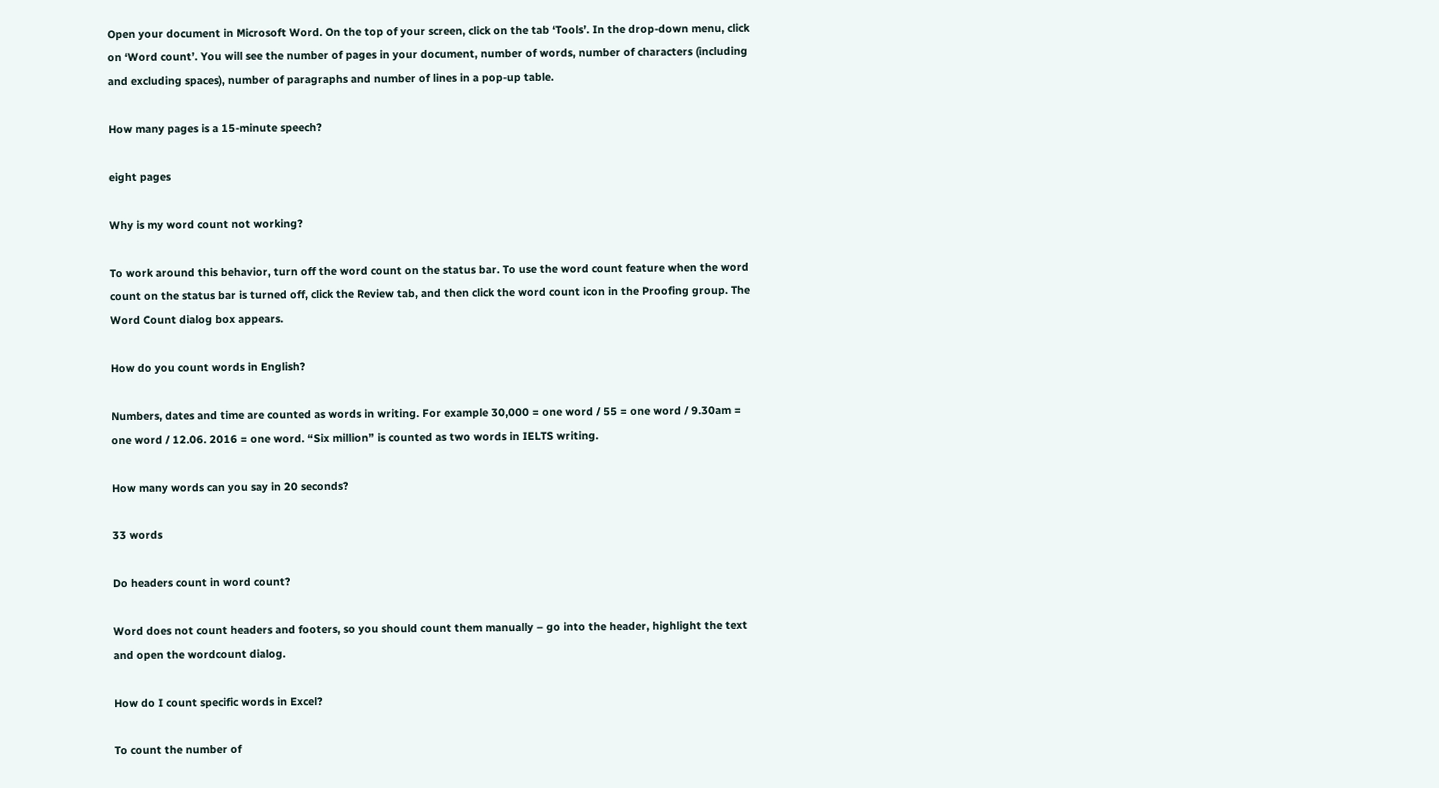Open your document in Microsoft Word. On the top of your screen, click on the tab ‘Tools’. In the drop-down menu, click on ‘Word count’. You will see the number of pages in your document, number of words, number of characters (including and excluding spaces), number of paragraphs and number of lines in a pop-up table.

How many pages is a 15-minute speech?

eight pages

Why is my word count not working?

To work around this behavior, turn off the word count on the status bar. To use the word count feature when the word count on the status bar is turned off, click the Review tab, and then click the word count icon in the Proofing group. The Word Count dialog box appears.

How do you count words in English?

Numbers, dates and time are counted as words in writing. For example 30,000 = one word / 55 = one word / 9.30am = one word / 12.06. 2016 = one word. “Six million” is counted as two words in IELTS writing.

How many words can you say in 20 seconds?

33 words

Do headers count in word count?

Word does not count headers and footers, so you should count them manually – go into the header, highlight the text and open the wordcount dialog.

How do I count specific words in Excel?

To count the number of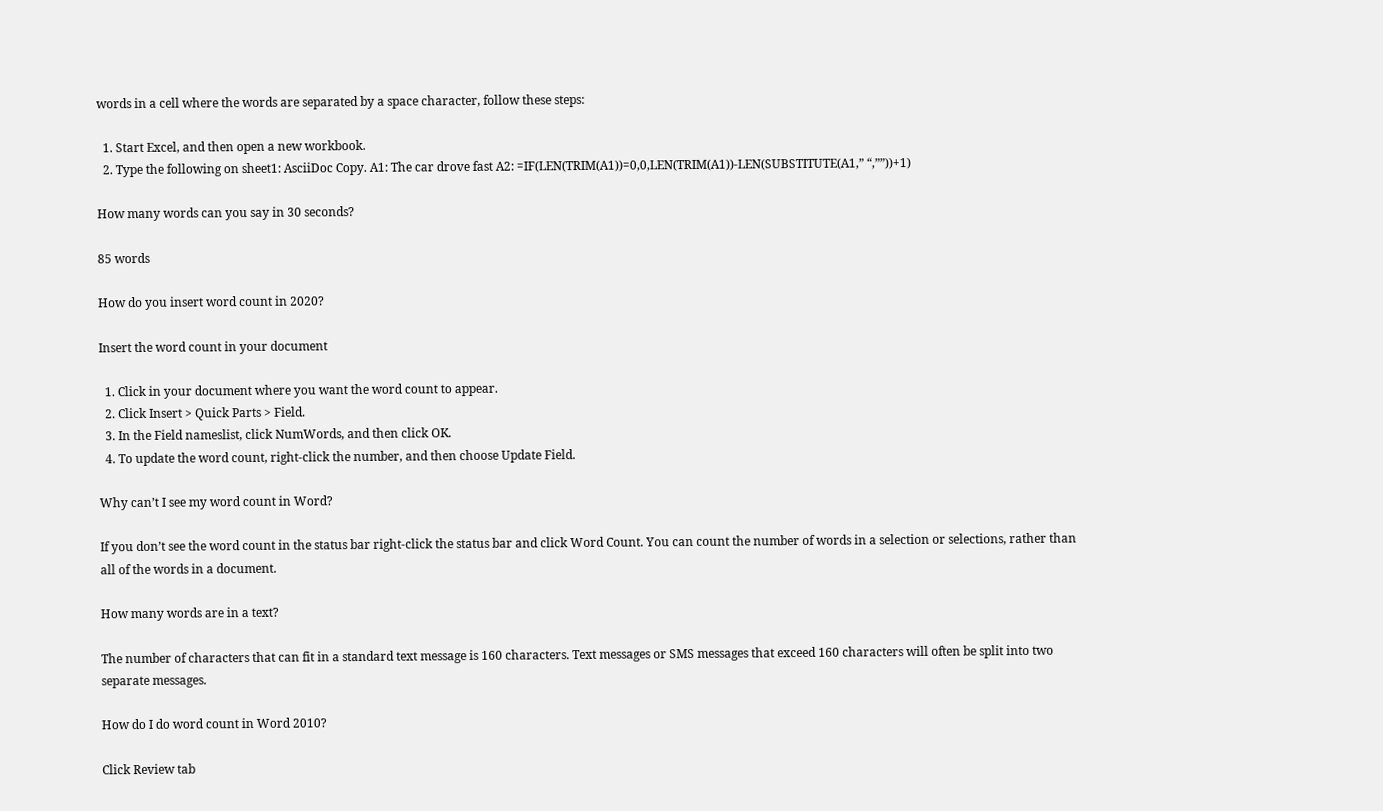words in a cell where the words are separated by a space character, follow these steps:

  1. Start Excel, and then open a new workbook.
  2. Type the following on sheet1: AsciiDoc Copy. A1: The car drove fast A2: =IF(LEN(TRIM(A1))=0,0,LEN(TRIM(A1))-LEN(SUBSTITUTE(A1,” “,””))+1)

How many words can you say in 30 seconds?

85 words

How do you insert word count in 2020?

Insert the word count in your document

  1. Click in your document where you want the word count to appear.
  2. Click Insert > Quick Parts > Field.
  3. In the Field nameslist, click NumWords, and then click OK.
  4. To update the word count, right-click the number, and then choose Update Field.

Why can’t I see my word count in Word?

If you don’t see the word count in the status bar right-click the status bar and click Word Count. You can count the number of words in a selection or selections, rather than all of the words in a document.

How many words are in a text?

The number of characters that can fit in a standard text message is 160 characters. Text messages or SMS messages that exceed 160 characters will often be split into two separate messages.

How do I do word count in Word 2010?

Click Review tab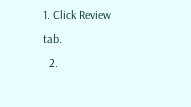1. Click Review tab.
  2.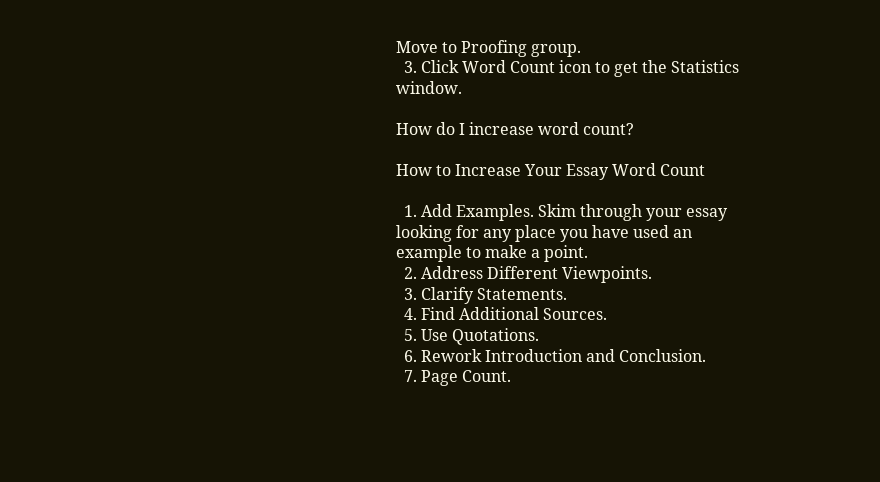Move to Proofing group.
  3. Click Word Count icon to get the Statistics window.

How do I increase word count?

How to Increase Your Essay Word Count

  1. Add Examples. Skim through your essay looking for any place you have used an example to make a point.
  2. Address Different Viewpoints.
  3. Clarify Statements.
  4. Find Additional Sources.
  5. Use Quotations.
  6. Rework Introduction and Conclusion.
  7. Page Count.